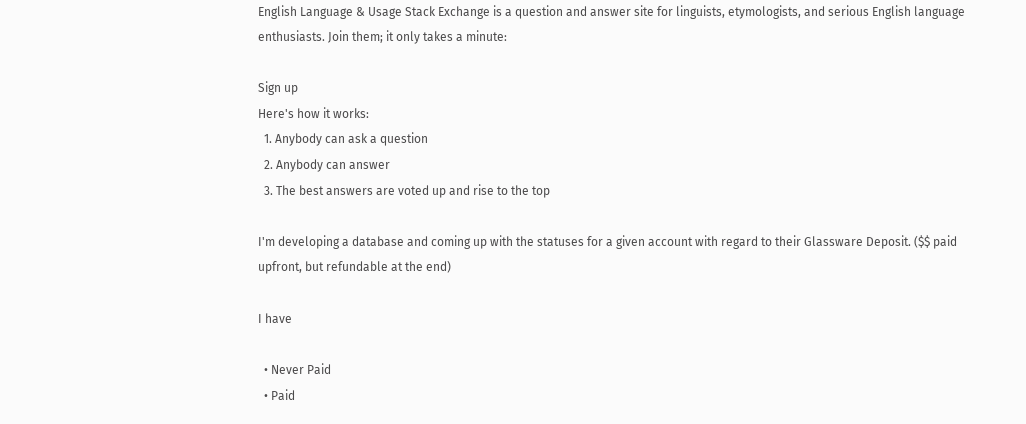English Language & Usage Stack Exchange is a question and answer site for linguists, etymologists, and serious English language enthusiasts. Join them; it only takes a minute:

Sign up
Here's how it works:
  1. Anybody can ask a question
  2. Anybody can answer
  3. The best answers are voted up and rise to the top

I'm developing a database and coming up with the statuses for a given account with regard to their Glassware Deposit. ($$ paid upfront, but refundable at the end)

I have

  • Never Paid
  • Paid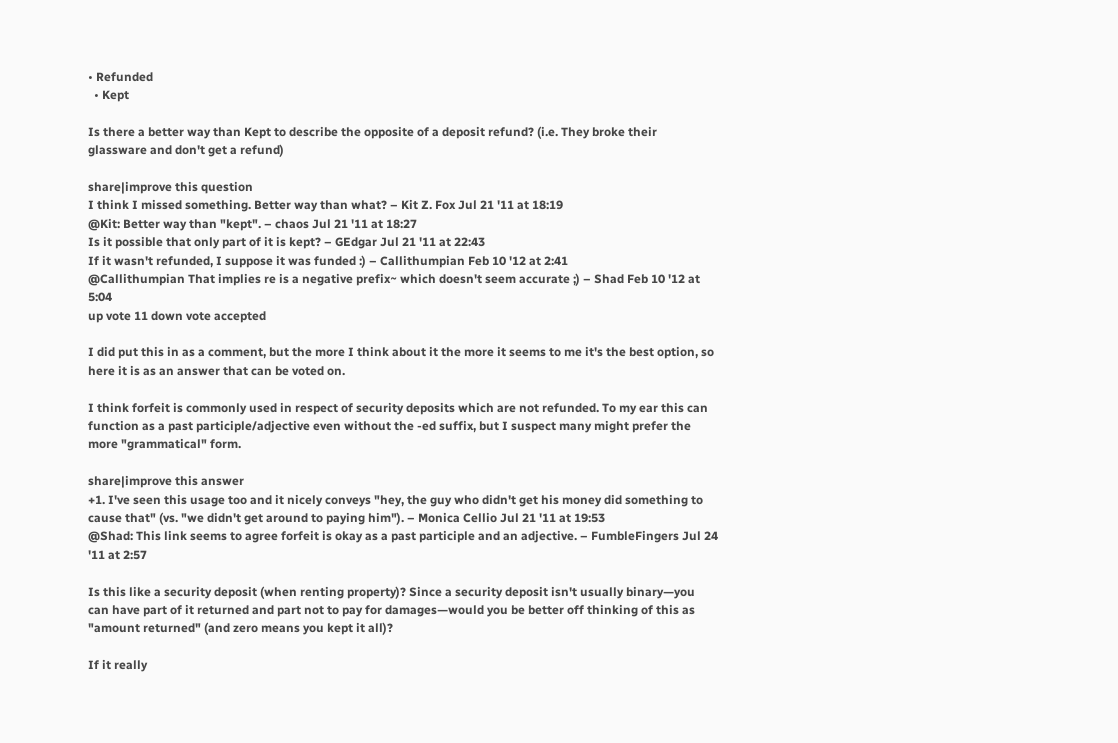• Refunded
  • Kept

Is there a better way than Kept to describe the opposite of a deposit refund? (i.e. They broke their glassware and don't get a refund)

share|improve this question
I think I missed something. Better way than what? – Kit Z. Fox Jul 21 '11 at 18:19
@Kit: Better way than "kept". – chaos Jul 21 '11 at 18:27
Is it possible that only part of it is kept? – GEdgar Jul 21 '11 at 22:43
If it wasn't refunded, I suppose it was funded :) – Callithumpian Feb 10 '12 at 2:41
@Callithumpian That implies re is a negative prefix~ which doesn't seem accurate ;) – Shad Feb 10 '12 at 5:04
up vote 11 down vote accepted

I did put this in as a comment, but the more I think about it the more it seems to me it's the best option, so here it is as an answer that can be voted on.

I think forfeit is commonly used in respect of security deposits which are not refunded. To my ear this can function as a past participle/adjective even without the -ed suffix, but I suspect many might prefer the more "grammatical" form.

share|improve this answer
+1. I've seen this usage too and it nicely conveys "hey, the guy who didn't get his money did something to cause that" (vs. "we didn't get around to paying him"). – Monica Cellio Jul 21 '11 at 19:53
@Shad: This link seems to agree forfeit is okay as a past participle and an adjective. – FumbleFingers Jul 24 '11 at 2:57

Is this like a security deposit (when renting property)? Since a security deposit isn't usually binary—you can have part of it returned and part not to pay for damages—would you be better off thinking of this as "amount returned" (and zero means you kept it all)?

If it really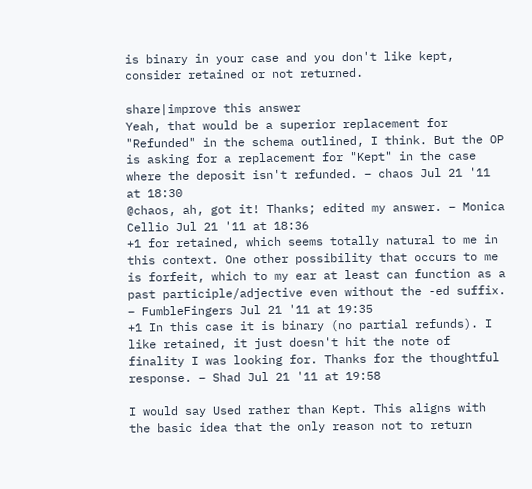is binary in your case and you don't like kept, consider retained or not returned.

share|improve this answer
Yeah, that would be a superior replacement for "Refunded" in the schema outlined, I think. But the OP is asking for a replacement for "Kept" in the case where the deposit isn't refunded. – chaos Jul 21 '11 at 18:30
@chaos, ah, got it! Thanks; edited my answer. – Monica Cellio Jul 21 '11 at 18:36
+1 for retained, which seems totally natural to me in this context. One other possibility that occurs to me is forfeit, which to my ear at least can function as a past participle/adjective even without the -ed suffix. – FumbleFingers Jul 21 '11 at 19:35
+1 In this case it is binary (no partial refunds). I like retained, it just doesn't hit the note of finality I was looking for. Thanks for the thoughtful response. – Shad Jul 21 '11 at 19:58

I would say Used rather than Kept. This aligns with the basic idea that the only reason not to return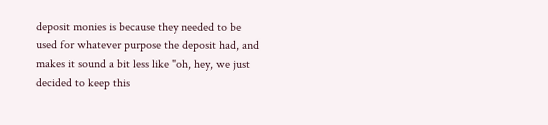deposit monies is because they needed to be used for whatever purpose the deposit had, and makes it sound a bit less like "oh, hey, we just decided to keep this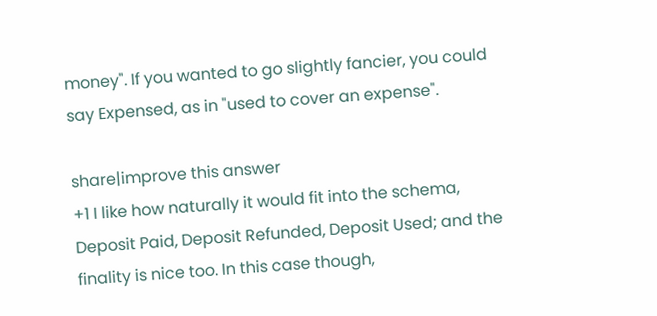money". If you wanted to go slightly fancier, you could say Expensed, as in "used to cover an expense".

share|improve this answer
+1 I like how naturally it would fit into the schema, Deposit Paid, Deposit Refunded, Deposit Used; and the finality is nice too. In this case though,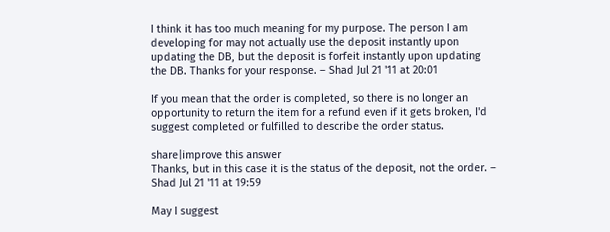I think it has too much meaning for my purpose. The person I am developing for may not actually use the deposit instantly upon updating the DB, but the deposit is forfeit instantly upon updating the DB. Thanks for your response. – Shad Jul 21 '11 at 20:01

If you mean that the order is completed, so there is no longer an opportunity to return the item for a refund even if it gets broken, I'd suggest completed or fulfilled to describe the order status.

share|improve this answer
Thanks, but in this case it is the status of the deposit, not the order. – Shad Jul 21 '11 at 19:59

May I suggest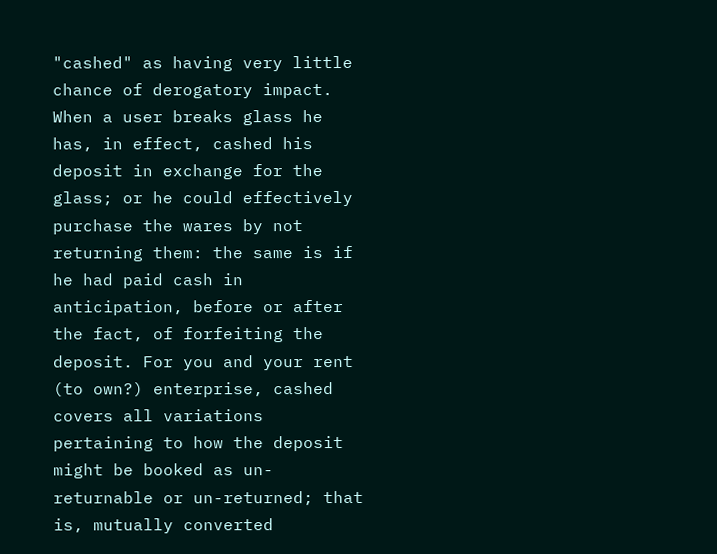"cashed" as having very little chance of derogatory impact. When a user breaks glass he has, in effect, cashed his deposit in exchange for the glass; or he could effectively purchase the wares by not returning them: the same is if he had paid cash in anticipation, before or after the fact, of forfeiting the deposit. For you and your rent (to own?) enterprise, cashed covers all variations pertaining to how the deposit might be booked as un-returnable or un-returned; that is, mutually converted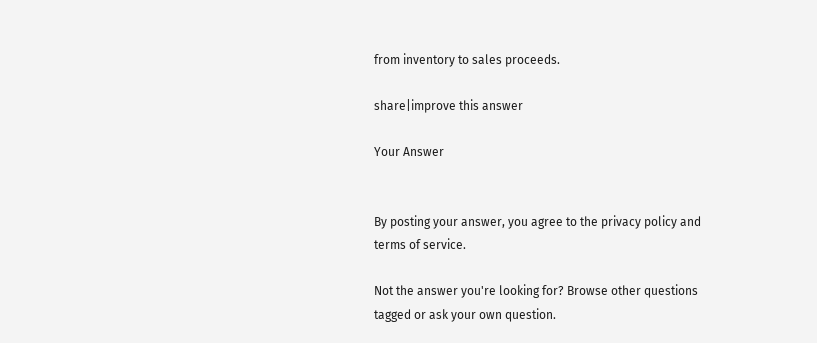from inventory to sales proceeds.

share|improve this answer

Your Answer


By posting your answer, you agree to the privacy policy and terms of service.

Not the answer you're looking for? Browse other questions tagged or ask your own question.